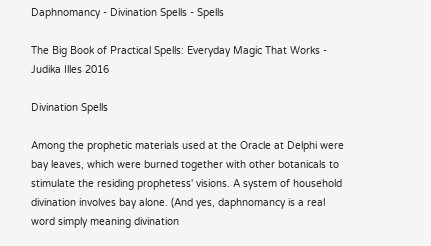Daphnomancy - Divination Spells - Spells

The Big Book of Practical Spells: Everyday Magic That Works - Judika Illes 2016

Divination Spells

Among the prophetic materials used at the Oracle at Delphi were bay leaves, which were burned together with other botanicals to stimulate the residing prophetess' visions. A system of household divination involves bay alone. (And yes, daphnomancy is a real word simply meaning divination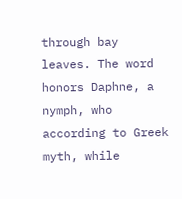through bay leaves. The word honors Daphne, a nymph, who according to Greek myth, while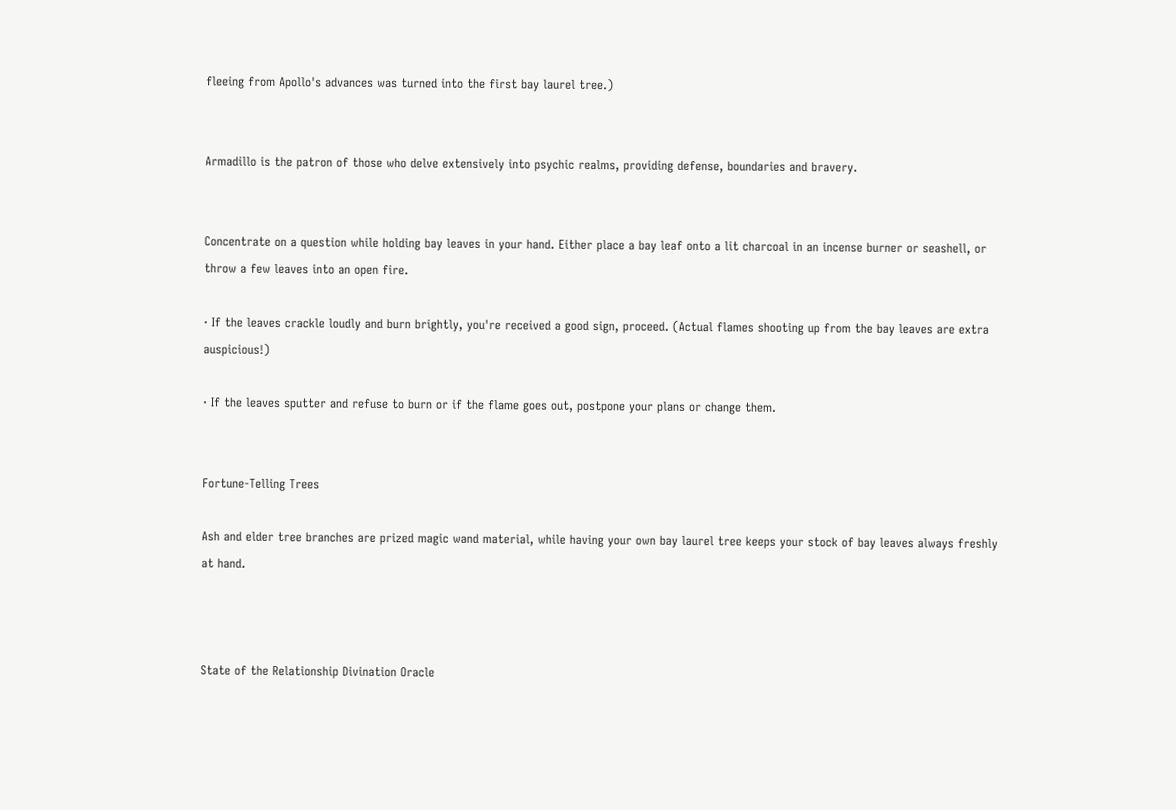fleeing from Apollo's advances was turned into the first bay laurel tree.)


Armadillo is the patron of those who delve extensively into psychic realms, providing defense, boundaries and bravery.


Concentrate on a question while holding bay leaves in your hand. Either place a bay leaf onto a lit charcoal in an incense burner or seashell, or throw a few leaves into an open fire.

· If the leaves crackle loudly and burn brightly, you're received a good sign, proceed. (Actual flames shooting up from the bay leaves are extra auspicious!)

· If the leaves sputter and refuse to burn or if the flame goes out, postpone your plans or change them.


Fortune-Telling Trees

Ash and elder tree branches are prized magic wand material, while having your own bay laurel tree keeps your stock of bay leaves always freshly at hand.



State of the Relationship Divination Oracle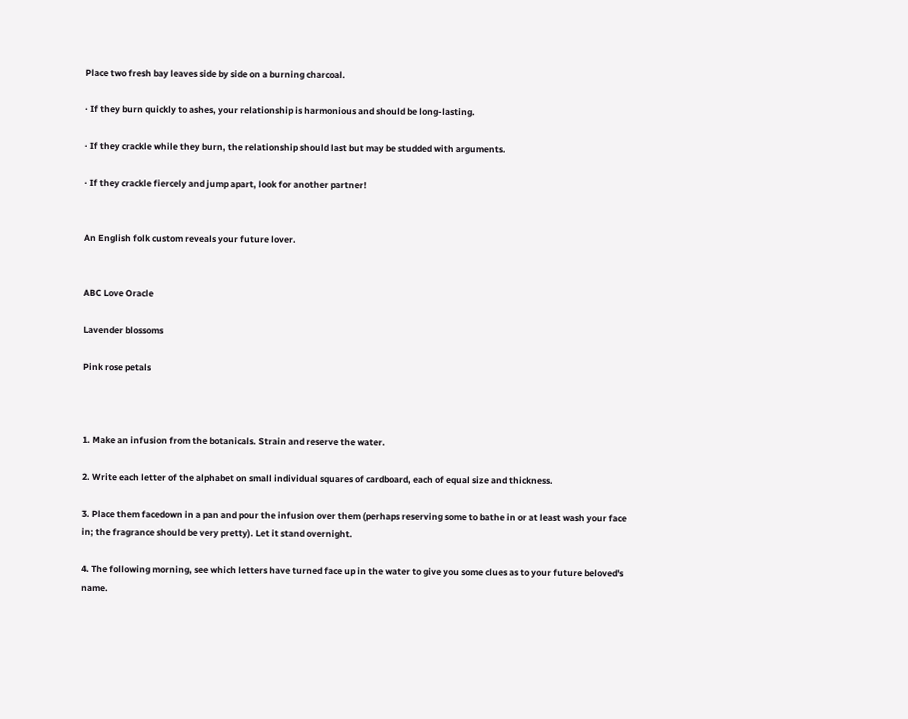Place two fresh bay leaves side by side on a burning charcoal.

· If they burn quickly to ashes, your relationship is harmonious and should be long-lasting.

· If they crackle while they burn, the relationship should last but may be studded with arguments.

· If they crackle fiercely and jump apart, look for another partner!


An English folk custom reveals your future lover.


ABC Love Oracle

Lavender blossoms

Pink rose petals



1. Make an infusion from the botanicals. Strain and reserve the water.

2. Write each letter of the alphabet on small individual squares of cardboard, each of equal size and thickness.

3. Place them facedown in a pan and pour the infusion over them (perhaps reserving some to bathe in or at least wash your face in; the fragrance should be very pretty). Let it stand overnight.

4. The following morning, see which letters have turned face up in the water to give you some clues as to your future beloved's name.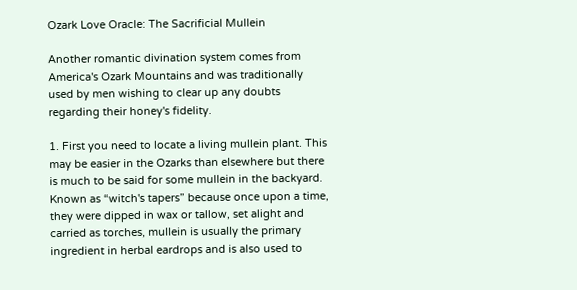Ozark Love Oracle: The Sacrificial Mullein

Another romantic divination system comes from America's Ozark Mountains and was traditionally used by men wishing to clear up any doubts regarding their honey's fidelity.

1. First you need to locate a living mullein plant. This may be easier in the Ozarks than elsewhere but there is much to be said for some mullein in the backyard. Known as “witch's tapers” because once upon a time, they were dipped in wax or tallow, set alight and carried as torches, mullein is usually the primary ingredient in herbal eardrops and is also used to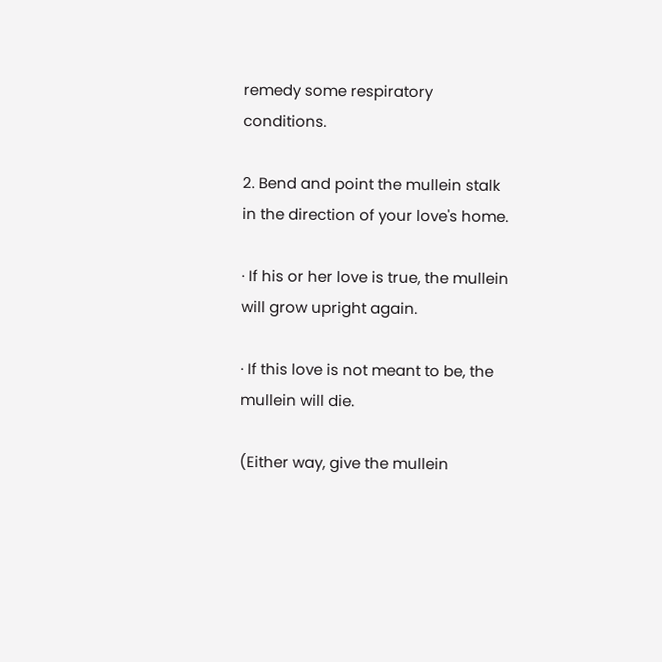remedy some respiratory conditions.

2. Bend and point the mullein stalk in the direction of your love's home.

· If his or her love is true, the mullein will grow upright again.

· If this love is not meant to be, the mullein will die.

(Either way, give the mullein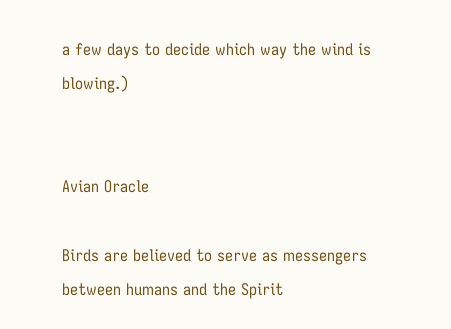a few days to decide which way the wind is blowing.)


Avian Oracle

Birds are believed to serve as messengers between humans and the Spirit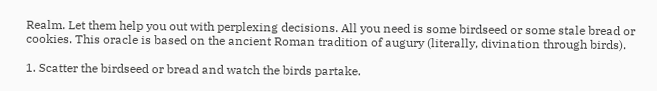Realm. Let them help you out with perplexing decisions. All you need is some birdseed or some stale bread or cookies. This oracle is based on the ancient Roman tradition of augury (literally, divination through birds).

1. Scatter the birdseed or bread and watch the birds partake.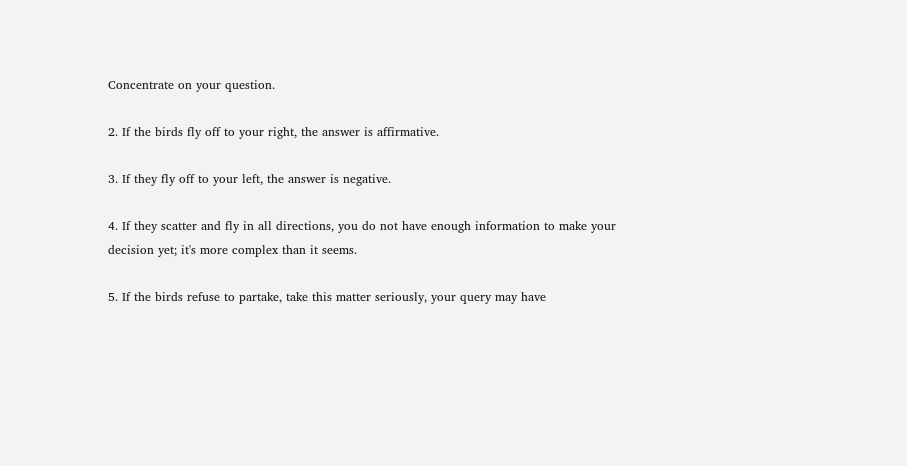Concentrate on your question.

2. If the birds fly off to your right, the answer is affirmative.

3. If they fly off to your left, the answer is negative.

4. If they scatter and fly in all directions, you do not have enough information to make your decision yet; it's more complex than it seems.

5. If the birds refuse to partake, take this matter seriously, your query may have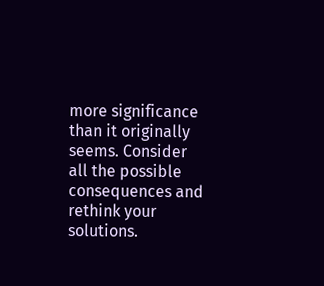more significance than it originally seems. Consider all the possible consequences and rethink your solutions.